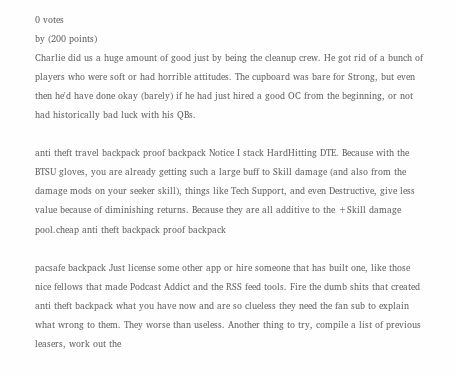0 votes
by (200 points)
Charlie did us a huge amount of good just by being the cleanup crew. He got rid of a bunch of players who were soft or had horrible attitudes. The cupboard was bare for Strong, but even then he'd have done okay (barely) if he had just hired a good OC from the beginning, or not had historically bad luck with his QBs.

anti theft travel backpack proof backpack Notice I stack HardHitting DTE. Because with the BTSU gloves, you are already getting such a large buff to Skill damage (and also from the damage mods on your seeker skill), things like Tech Support, and even Destructive, give less value because of diminishing returns. Because they are all additive to the +Skill damage pool.cheap anti theft backpack proof backpack

pacsafe backpack Just license some other app or hire someone that has built one, like those nice fellows that made Podcast Addict and the RSS feed tools. Fire the dumb shits that created anti theft backpack what you have now and are so clueless they need the fan sub to explain what wrong to them. They worse than useless. Another thing to try, compile a list of previous leasers, work out the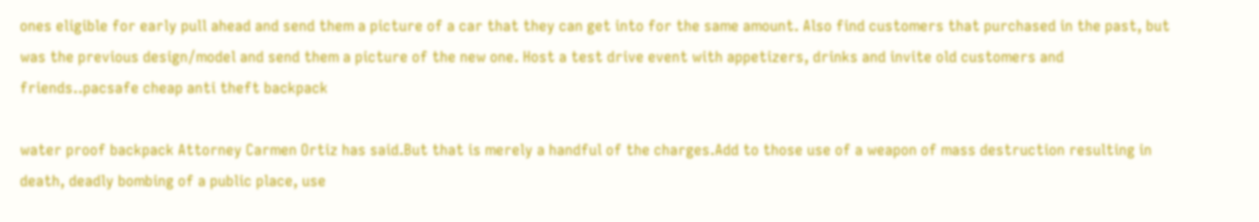ones eligible for early pull ahead and send them a picture of a car that they can get into for the same amount. Also find customers that purchased in the past, but was the previous design/model and send them a picture of the new one. Host a test drive event with appetizers, drinks and invite old customers and friends..pacsafe cheap anti theft backpack

water proof backpack Attorney Carmen Ortiz has said.But that is merely a handful of the charges.Add to those use of a weapon of mass destruction resulting in death, deadly bombing of a public place, use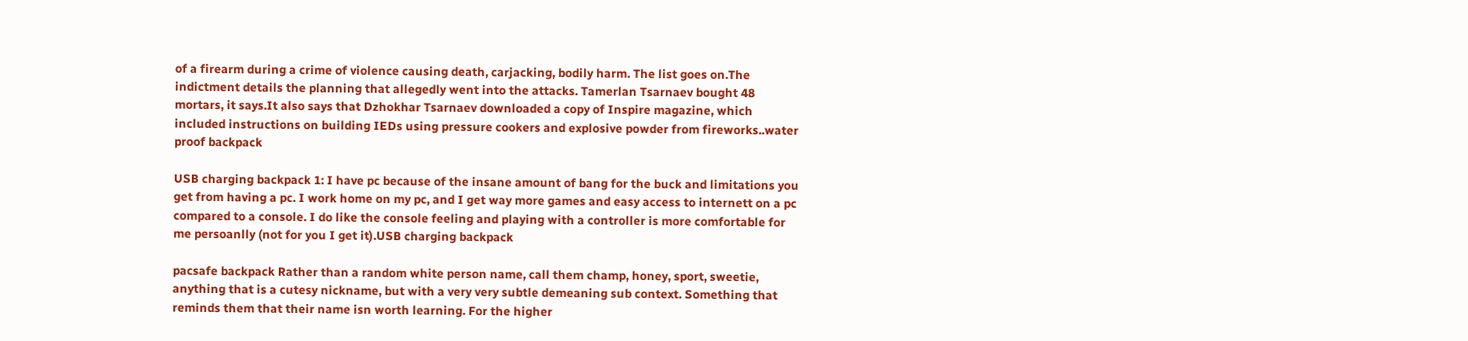of a firearm during a crime of violence causing death, carjacking, bodily harm. The list goes on.The indictment details the planning that allegedly went into the attacks. Tamerlan Tsarnaev bought 48 mortars, it says.It also says that Dzhokhar Tsarnaev downloaded a copy of Inspire magazine, which included instructions on building IEDs using pressure cookers and explosive powder from fireworks..water proof backpack

USB charging backpack 1: I have pc because of the insane amount of bang for the buck and limitations you get from having a pc. I work home on my pc, and I get way more games and easy access to internett on a pc compared to a console. I do like the console feeling and playing with a controller is more comfortable for me persoanlly (not for you I get it).USB charging backpack

pacsafe backpack Rather than a random white person name, call them champ, honey, sport, sweetie, anything that is a cutesy nickname, but with a very very subtle demeaning sub context. Something that reminds them that their name isn worth learning. For the higher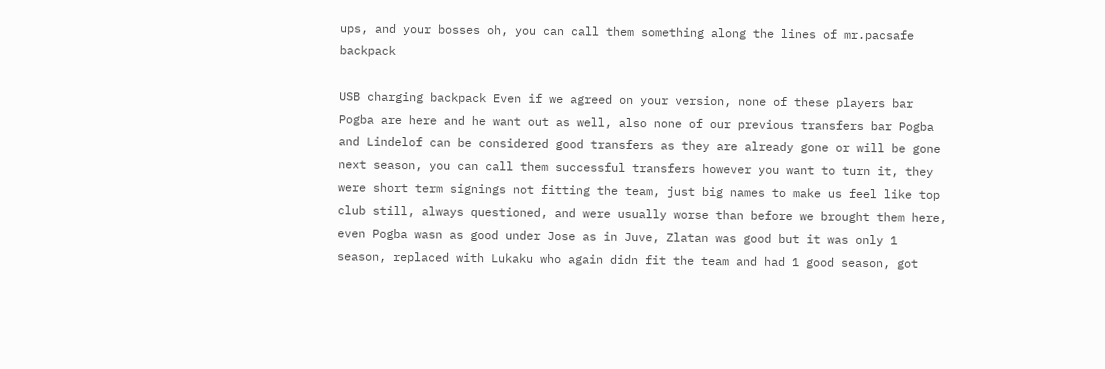ups, and your bosses oh, you can call them something along the lines of mr.pacsafe backpack

USB charging backpack Even if we agreed on your version, none of these players bar Pogba are here and he want out as well, also none of our previous transfers bar Pogba and Lindelof can be considered good transfers as they are already gone or will be gone next season, you can call them successful transfers however you want to turn it, they were short term signings not fitting the team, just big names to make us feel like top club still, always questioned, and were usually worse than before we brought them here, even Pogba wasn as good under Jose as in Juve, Zlatan was good but it was only 1 season, replaced with Lukaku who again didn fit the team and had 1 good season, got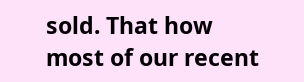sold. That how most of our recent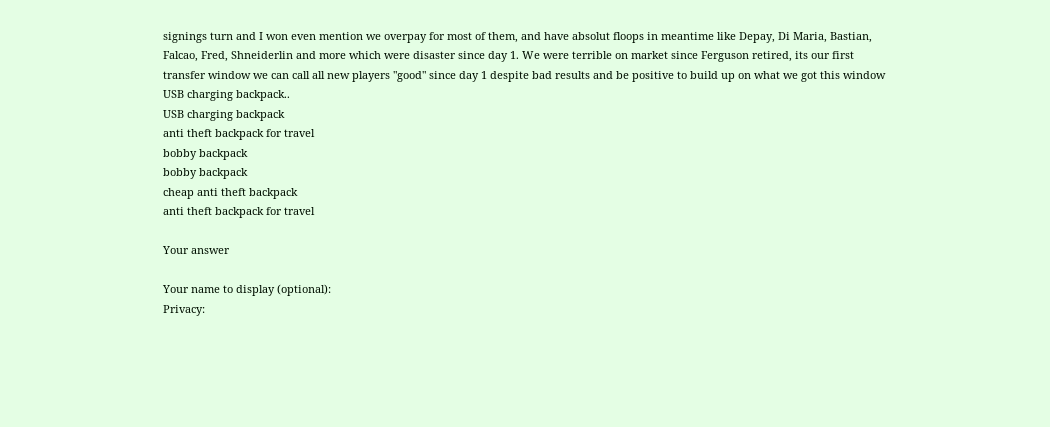signings turn and I won even mention we overpay for most of them, and have absolut floops in meantime like Depay, Di Maria, Bastian, Falcao, Fred, Shneiderlin and more which were disaster since day 1. We were terrible on market since Ferguson retired, its our first transfer window we can call all new players "good" since day 1 despite bad results and be positive to build up on what we got this window USB charging backpack..
USB charging backpack
anti theft backpack for travel
bobby backpack
bobby backpack
cheap anti theft backpack
anti theft backpack for travel

Your answer

Your name to display (optional):
Privacy: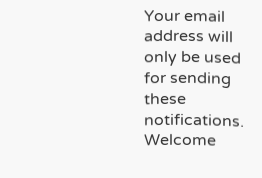Your email address will only be used for sending these notifications.
Welcome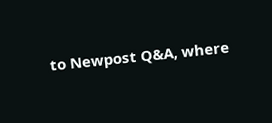to Newpost Q&A, where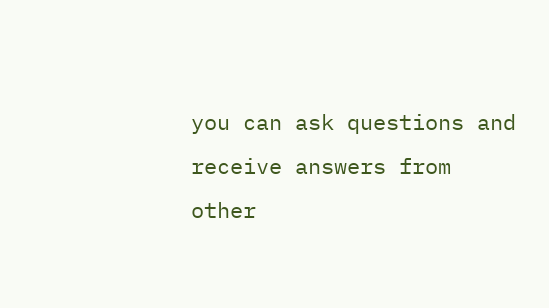you can ask questions and receive answers from other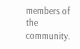members of the community.